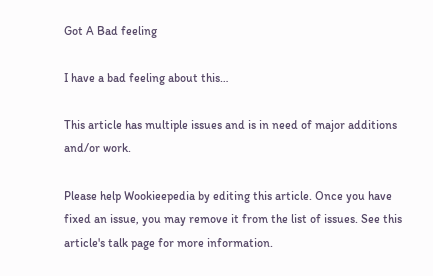Got A Bad feeling

I have a bad feeling about this…

This article has multiple issues and is in need of major additions and/or work.

Please help Wookieepedia by editing this article. Once you have fixed an issue, you may remove it from the list of issues. See this article's talk page for more information.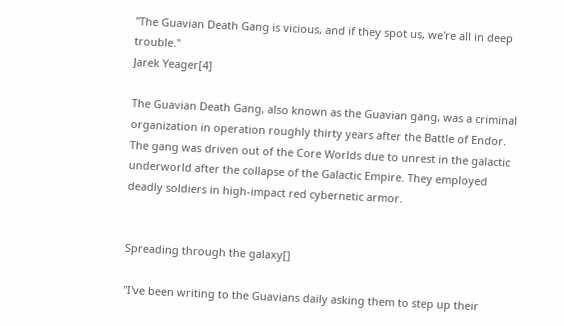"The Guavian Death Gang is vicious, and if they spot us, we're all in deep trouble."
Jarek Yeager[4]

The Guavian Death Gang, also known as the Guavian gang, was a criminal organization in operation roughly thirty years after the Battle of Endor. The gang was driven out of the Core Worlds due to unrest in the galactic underworld after the collapse of the Galactic Empire. They employed deadly soldiers in high-impact red cybernetic armor.


Spreading through the galaxy[]

"I've been writing to the Guavians daily asking them to step up their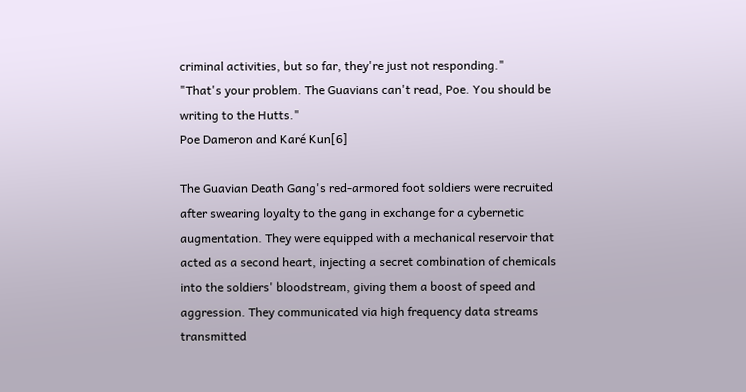criminal activities, but so far, they're just not responding."
"That's your problem. The Guavians can't read, Poe. You should be writing to the Hutts."
Poe Dameron and Karé Kun[6]

The Guavian Death Gang's red-armored foot soldiers were recruited after swearing loyalty to the gang in exchange for a cybernetic augmentation. They were equipped with a mechanical reservoir that acted as a second heart, injecting a secret combination of chemicals into the soldiers' bloodstream, giving them a boost of speed and aggression. They communicated via high frequency data streams transmitted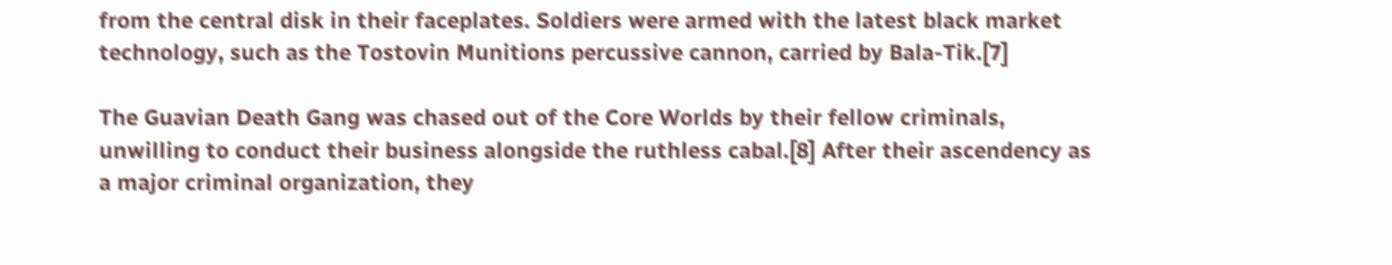from the central disk in their faceplates. Soldiers were armed with the latest black market technology, such as the Tostovin Munitions percussive cannon, carried by Bala-Tik.[7]

The Guavian Death Gang was chased out of the Core Worlds by their fellow criminals, unwilling to conduct their business alongside the ruthless cabal.[8] After their ascendency as a major criminal organization, they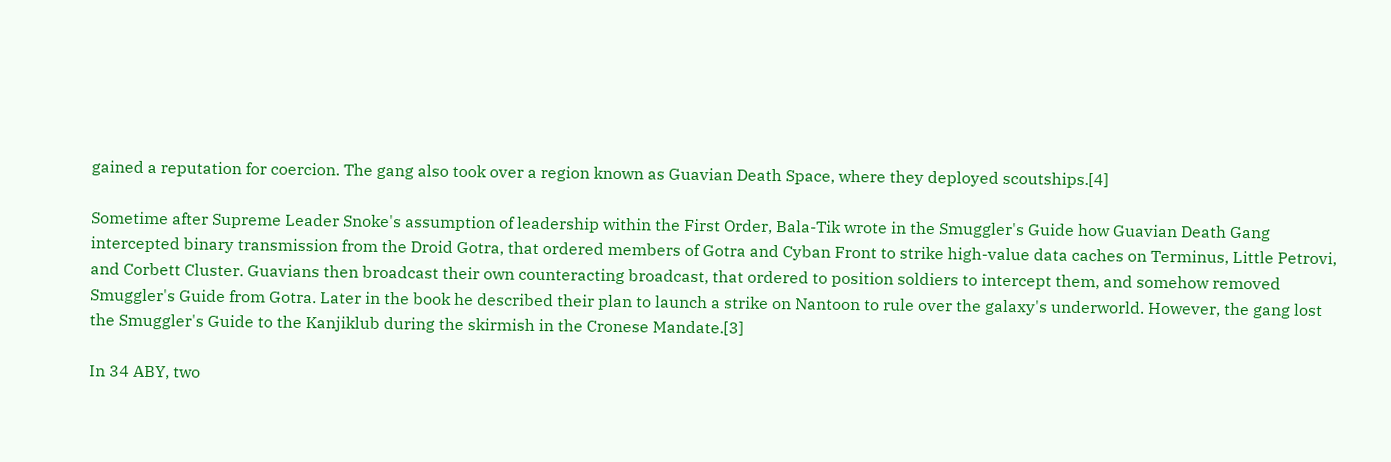gained a reputation for coercion. The gang also took over a region known as Guavian Death Space, where they deployed scoutships.[4]

Sometime after Supreme Leader Snoke's assumption of leadership within the First Order, Bala-Tik wrote in the Smuggler's Guide how Guavian Death Gang intercepted binary transmission from the Droid Gotra, that ordered members of Gotra and Cyban Front to strike high-value data caches on Terminus, Little Petrovi, and Corbett Cluster. Guavians then broadcast their own counteracting broadcast, that ordered to position soldiers to intercept them, and somehow removed Smuggler's Guide from Gotra. Later in the book he described their plan to launch a strike on Nantoon to rule over the galaxy's underworld. However, the gang lost the Smuggler's Guide to the Kanjiklub during the skirmish in the Cronese Mandate.[3]

In 34 ABY, two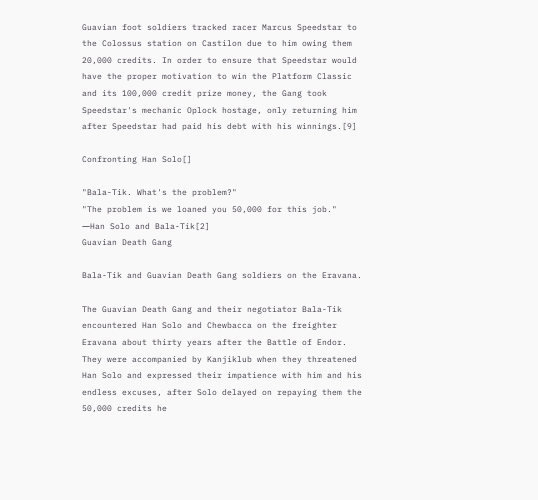Guavian foot soldiers tracked racer Marcus Speedstar to the Colossus station on Castilon due to him owing them 20,000 credits. In order to ensure that Speedstar would have the proper motivation to win the Platform Classic and its 100,000 credit prize money, the Gang took Speedstar's mechanic Oplock hostage, only returning him after Speedstar had paid his debt with his winnings.[9]

Confronting Han Solo[]

"Bala-Tik. What's the problem?"
"The problem is we loaned you 50,000 for this job."
―Han Solo and Bala-Tik[2]
Guavian Death Gang

Bala-Tik and Guavian Death Gang soldiers on the Eravana.

The Guavian Death Gang and their negotiator Bala-Tik encountered Han Solo and Chewbacca on the freighter Eravana about thirty years after the Battle of Endor. They were accompanied by Kanjiklub when they threatened Han Solo and expressed their impatience with him and his endless excuses, after Solo delayed on repaying them the 50,000 credits he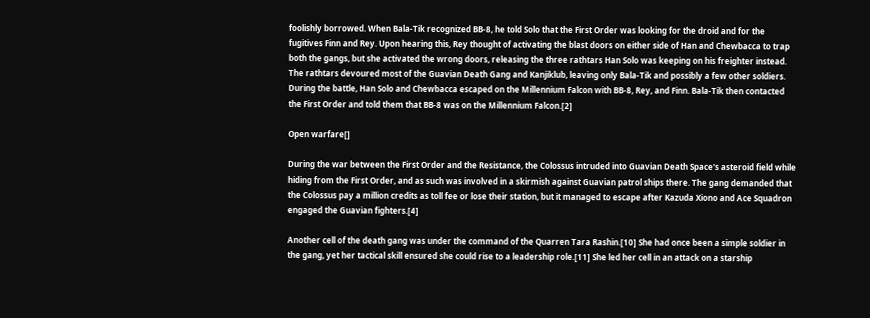foolishly borrowed. When Bala-Tik recognized BB-8, he told Solo that the First Order was looking for the droid and for the fugitives Finn and Rey. Upon hearing this, Rey thought of activating the blast doors on either side of Han and Chewbacca to trap both the gangs, but she activated the wrong doors, releasing the three rathtars Han Solo was keeping on his freighter instead. The rathtars devoured most of the Guavian Death Gang and Kanjiklub, leaving only Bala-Tik and possibly a few other soldiers. During the battle, Han Solo and Chewbacca escaped on the Millennium Falcon with BB-8, Rey, and Finn. Bala-Tik then contacted the First Order and told them that BB-8 was on the Millennium Falcon.[2]

Open warfare[]

During the war between the First Order and the Resistance, the Colossus intruded into Guavian Death Space's asteroid field while hiding from the First Order, and as such was involved in a skirmish against Guavian patrol ships there. The gang demanded that the Colossus pay a million credits as toll fee or lose their station, but it managed to escape after Kazuda Xiono and Ace Squadron engaged the Guavian fighters.[4]

Another cell of the death gang was under the command of the Quarren Tara Rashin.[10] She had once been a simple soldier in the gang, yet her tactical skill ensured she could rise to a leadership role.[11] She led her cell in an attack on a starship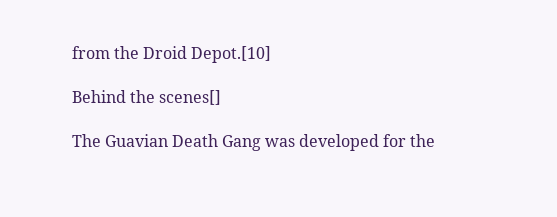from the Droid Depot.[10]

Behind the scenes[]

The Guavian Death Gang was developed for the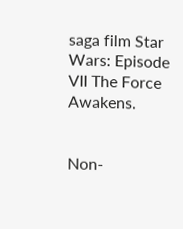saga film Star Wars: Episode VII The Force Awakens.


Non-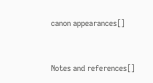canon appearances[]


Notes and references[]